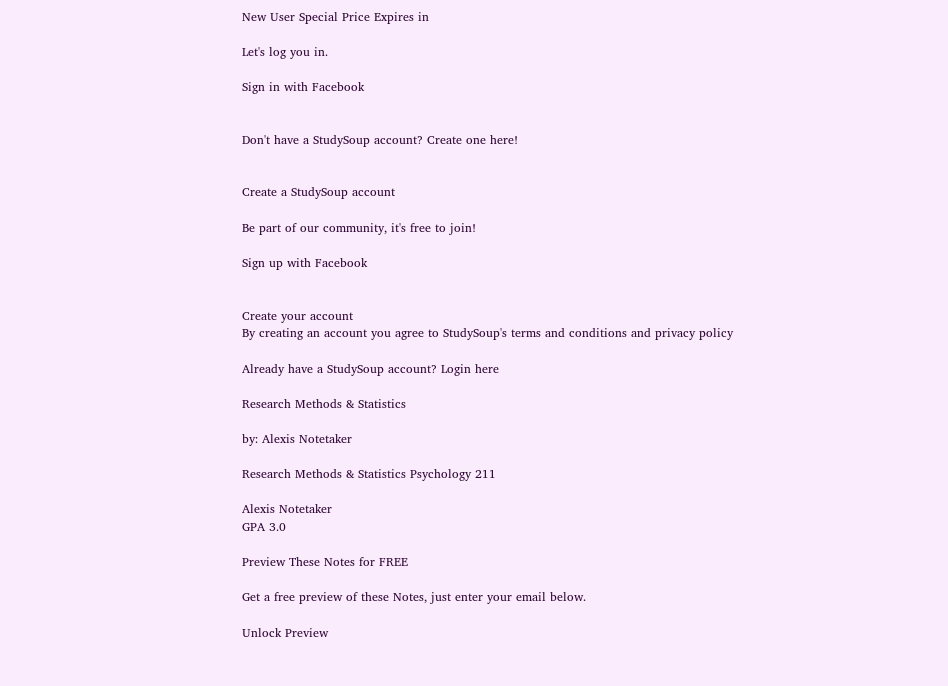New User Special Price Expires in

Let's log you in.

Sign in with Facebook


Don't have a StudySoup account? Create one here!


Create a StudySoup account

Be part of our community, it's free to join!

Sign up with Facebook


Create your account
By creating an account you agree to StudySoup's terms and conditions and privacy policy

Already have a StudySoup account? Login here

Research Methods & Statistics

by: Alexis Notetaker

Research Methods & Statistics Psychology 211

Alexis Notetaker
GPA 3.0

Preview These Notes for FREE

Get a free preview of these Notes, just enter your email below.

Unlock Preview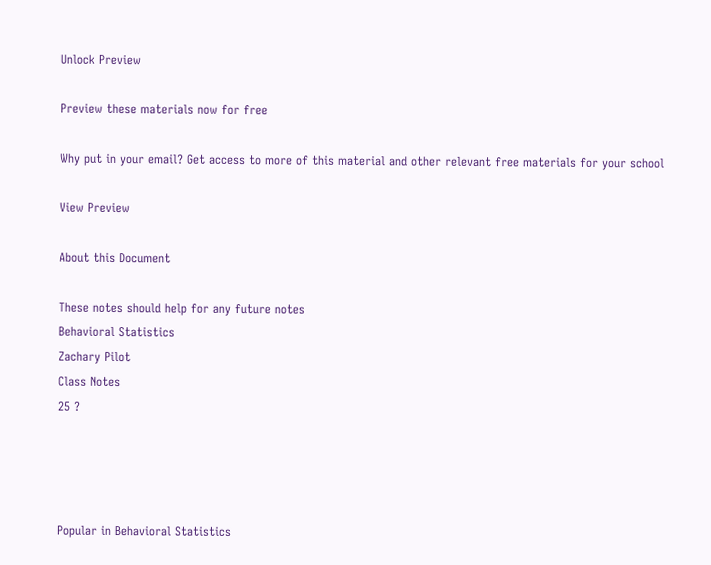Unlock Preview

Preview these materials now for free

Why put in your email? Get access to more of this material and other relevant free materials for your school

View Preview

About this Document

These notes should help for any future notes
Behavioral Statistics
Zachary Pilot
Class Notes
25 ?




Popular in Behavioral Statistics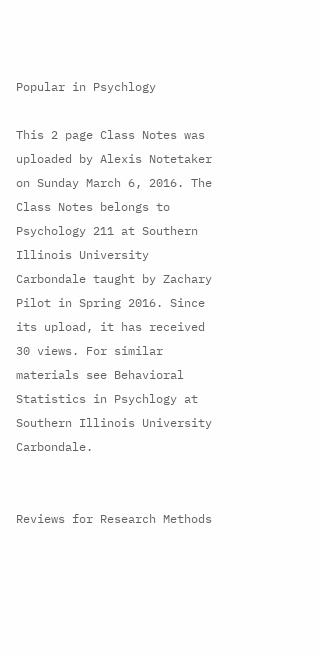Popular in Psychlogy

This 2 page Class Notes was uploaded by Alexis Notetaker on Sunday March 6, 2016. The Class Notes belongs to Psychology 211 at Southern Illinois University Carbondale taught by Zachary Pilot in Spring 2016. Since its upload, it has received 30 views. For similar materials see Behavioral Statistics in Psychlogy at Southern Illinois University Carbondale.


Reviews for Research Methods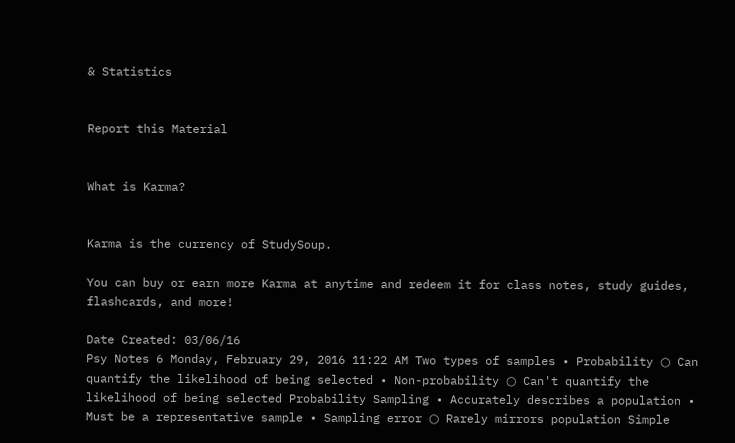& Statistics


Report this Material


What is Karma?


Karma is the currency of StudySoup.

You can buy or earn more Karma at anytime and redeem it for class notes, study guides, flashcards, and more!

Date Created: 03/06/16
Psy Notes 6 Monday, February 29, 2016 11:22 AM Two types of samples • Probability ○ Can quantify the likelihood of being selected • Non-probability ○ Can't quantify the likelihood of being selected Probability Sampling • Accurately describes a population • Must be a representative sample • Sampling error ○ Rarely mirrors population Simple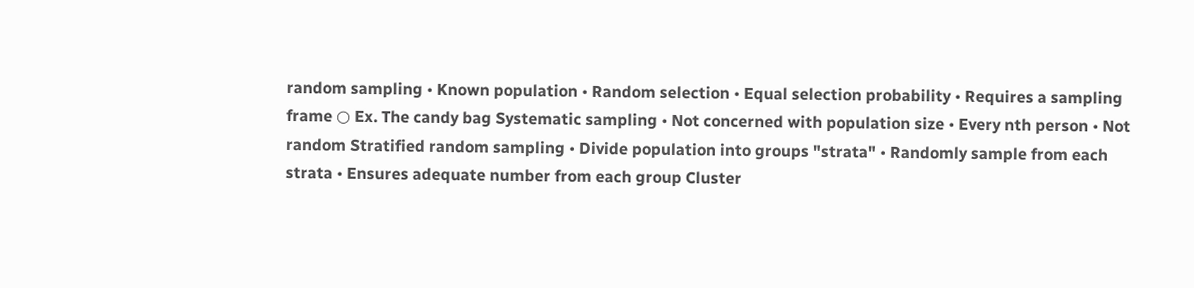random sampling • Known population • Random selection • Equal selection probability • Requires a sampling frame ○ Ex. The candy bag Systematic sampling • Not concerned with population size • Every nth person • Not random Stratified random sampling • Divide population into groups "strata" • Randomly sample from each strata • Ensures adequate number from each group Cluster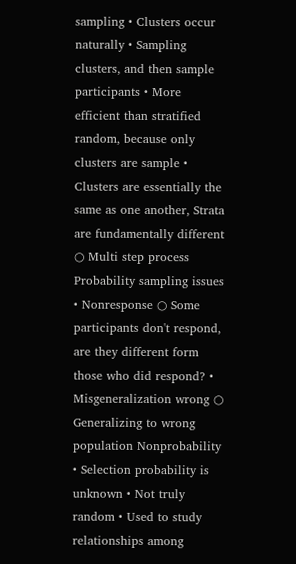sampling • Clusters occur naturally • Sampling clusters, and then sample participants • More efficient than stratified random, because only clusters are sample • Clusters are essentially the same as one another, Strata are fundamentally different ○ Multi step process Probability sampling issues • Nonresponse ○ Some participants don't respond, are they different form those who did respond? • Misgeneralization wrong ○ Generalizing to wrong population Nonprobability • Selection probability is unknown • Not truly random • Used to study relationships among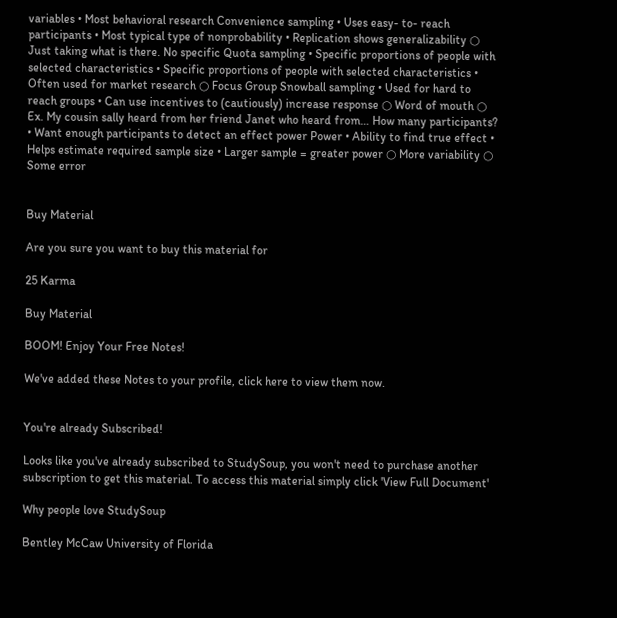variables • Most behavioral research Convenience sampling • Uses easy- to- reach participants • Most typical type of nonprobability • Replication shows generalizability ○ Just taking what is there. No specific Quota sampling • Specific proportions of people with selected characteristics • Specific proportions of people with selected characteristics • Often used for market research ○ Focus Group Snowball sampling • Used for hard to reach groups • Can use incentives to (cautiously) increase response ○ Word of mouth ○ Ex. My cousin sally heard from her friend Janet who heard from… How many participants? • Want enough participants to detect an effect power Power • Ability to find true effect • Helps estimate required sample size • Larger sample = greater power ○ More variability ○ Some error


Buy Material

Are you sure you want to buy this material for

25 Karma

Buy Material

BOOM! Enjoy Your Free Notes!

We've added these Notes to your profile, click here to view them now.


You're already Subscribed!

Looks like you've already subscribed to StudySoup, you won't need to purchase another subscription to get this material. To access this material simply click 'View Full Document'

Why people love StudySoup

Bentley McCaw University of Florida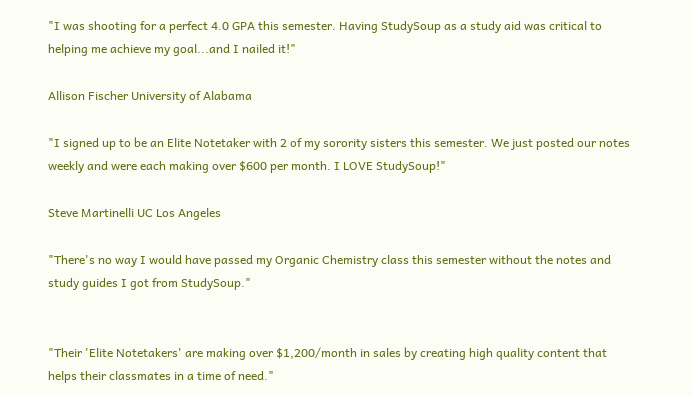"I was shooting for a perfect 4.0 GPA this semester. Having StudySoup as a study aid was critical to helping me achieve my goal...and I nailed it!"

Allison Fischer University of Alabama

"I signed up to be an Elite Notetaker with 2 of my sorority sisters this semester. We just posted our notes weekly and were each making over $600 per month. I LOVE StudySoup!"

Steve Martinelli UC Los Angeles

"There's no way I would have passed my Organic Chemistry class this semester without the notes and study guides I got from StudySoup."


"Their 'Elite Notetakers' are making over $1,200/month in sales by creating high quality content that helps their classmates in a time of need."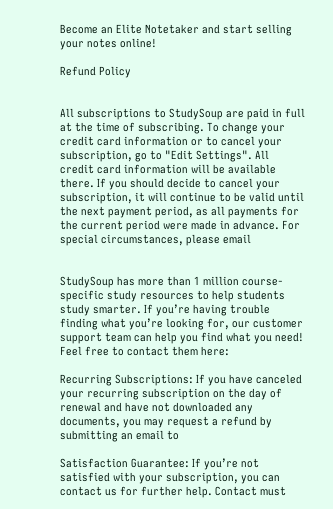Become an Elite Notetaker and start selling your notes online!

Refund Policy


All subscriptions to StudySoup are paid in full at the time of subscribing. To change your credit card information or to cancel your subscription, go to "Edit Settings". All credit card information will be available there. If you should decide to cancel your subscription, it will continue to be valid until the next payment period, as all payments for the current period were made in advance. For special circumstances, please email


StudySoup has more than 1 million course-specific study resources to help students study smarter. If you’re having trouble finding what you’re looking for, our customer support team can help you find what you need! Feel free to contact them here:

Recurring Subscriptions: If you have canceled your recurring subscription on the day of renewal and have not downloaded any documents, you may request a refund by submitting an email to

Satisfaction Guarantee: If you’re not satisfied with your subscription, you can contact us for further help. Contact must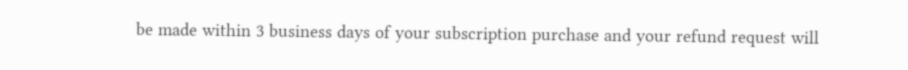be made within 3 business days of your subscription purchase and your refund request will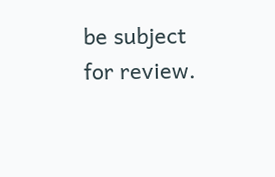be subject for review.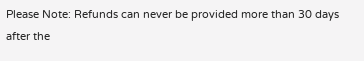Please Note: Refunds can never be provided more than 30 days after the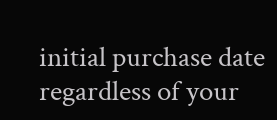initial purchase date regardless of your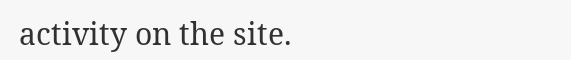activity on the site.